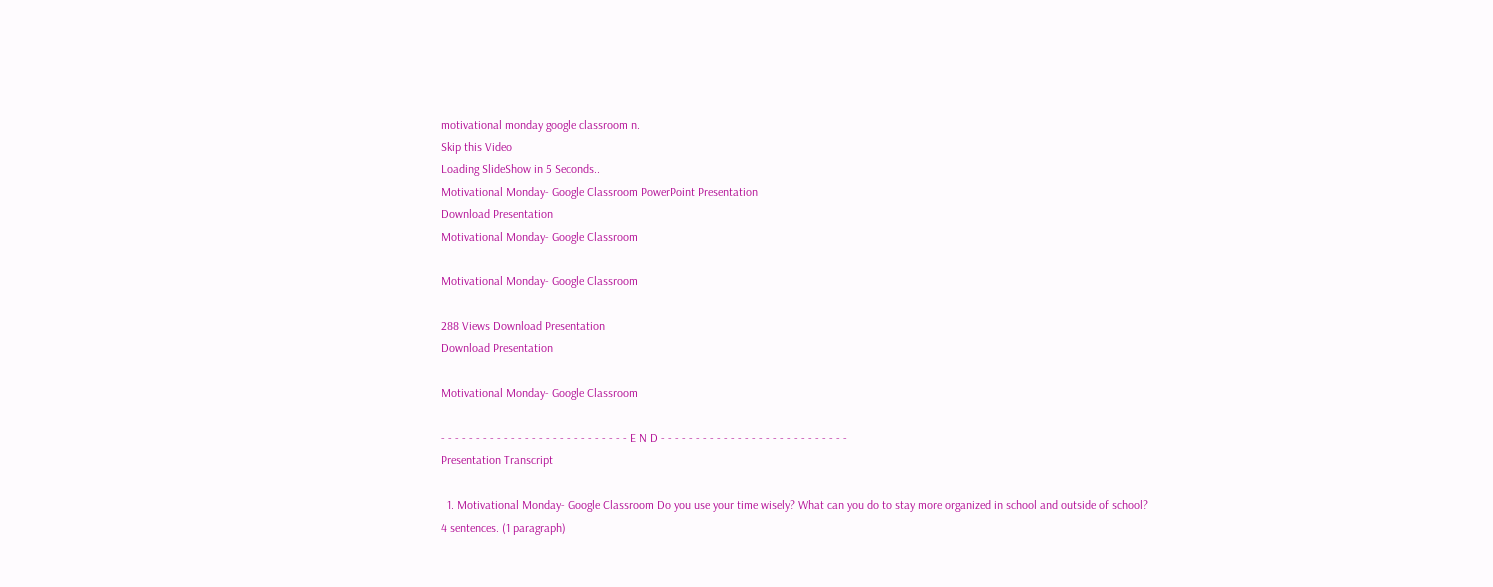motivational monday google classroom n.
Skip this Video
Loading SlideShow in 5 Seconds..
Motivational Monday- Google Classroom PowerPoint Presentation
Download Presentation
Motivational Monday- Google Classroom

Motivational Monday- Google Classroom

288 Views Download Presentation
Download Presentation

Motivational Monday- Google Classroom

- - - - - - - - - - - - - - - - - - - - - - - - - - - E N D - - - - - - - - - - - - - - - - - - - - - - - - - - -
Presentation Transcript

  1. Motivational Monday- Google Classroom Do you use your time wisely? What can you do to stay more organized in school and outside of school? 4 sentences. (1 paragraph)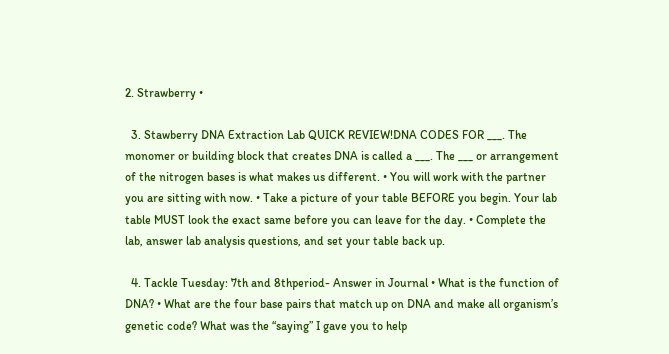2. Strawberry •

  3. Stawberry DNA Extraction Lab QUICK REVIEW!DNA CODES FOR ___. The monomer or building block that creates DNA is called a ___. The ___ or arrangement of the nitrogen bases is what makes us different. • You will work with the partner you are sitting with now. • Take a picture of your table BEFORE you begin. Your lab table MUST look the exact same before you can leave for the day. • Complete the lab, answer lab analysis questions, and set your table back up.

  4. Tackle Tuesday: 7th and 8thperiod- Answer in Journal • What is the function of DNA? • What are the four base pairs that match up on DNA and make all organism’s genetic code? What was the “saying” I gave you to help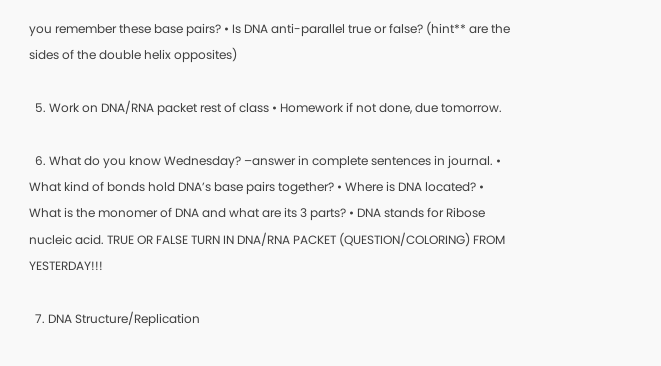you remember these base pairs? • Is DNA anti-parallel true or false? (hint** are the sides of the double helix opposites)

  5. Work on DNA/RNA packet rest of class • Homework if not done, due tomorrow.

  6. What do you know Wednesday? –answer in complete sentences in journal. • What kind of bonds hold DNA’s base pairs together? • Where is DNA located? • What is the monomer of DNA and what are its 3 parts? • DNA stands for Ribose nucleic acid. TRUE OR FALSE TURN IN DNA/RNA PACKET (QUESTION/COLORING) FROM YESTERDAY!!!

  7. DNA Structure/Replication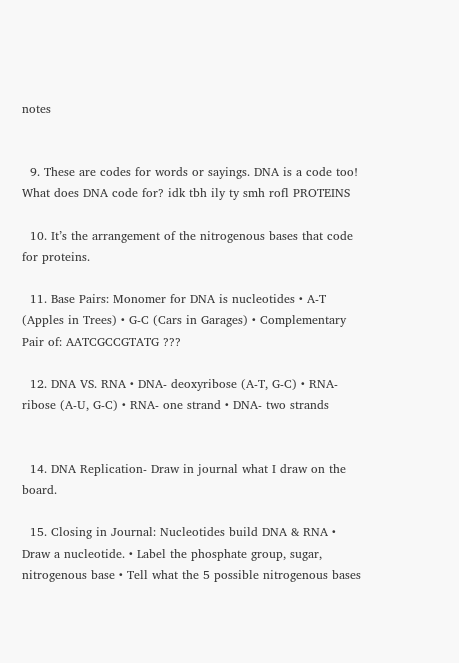notes


  9. These are codes for words or sayings. DNA is a code too! What does DNA code for? idk tbh ily ty smh rofl PROTEINS

  10. It’s the arrangement of the nitrogenous bases that code for proteins.

  11. Base Pairs: Monomer for DNA is nucleotides • A-T (Apples in Trees) • G-C (Cars in Garages) • Complementary Pair of: AATCGCCGTATG ???

  12. DNA VS. RNA • DNA- deoxyribose (A-T, G-C) • RNA- ribose (A-U, G-C) • RNA- one strand • DNA- two strands


  14. DNA Replication- Draw in journal what I draw on the board.

  15. Closing in Journal: Nucleotides build DNA & RNA • Draw a nucleotide. • Label the phosphate group, sugar, nitrogenous base • Tell what the 5 possible nitrogenous bases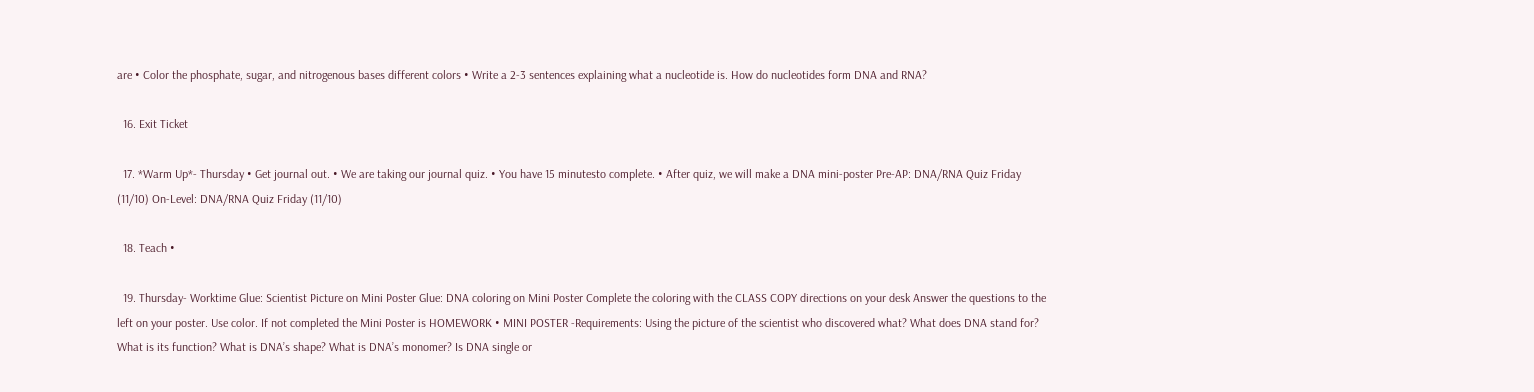are • Color the phosphate, sugar, and nitrogenous bases different colors • Write a 2-3 sentences explaining what a nucleotide is. How do nucleotides form DNA and RNA?

  16. Exit Ticket

  17. *Warm Up*- Thursday • Get journal out. • We are taking our journal quiz. • You have 15 minutesto complete. • After quiz, we will make a DNA mini-poster Pre-AP: DNA/RNA Quiz Friday (11/10) On-Level: DNA/RNA Quiz Friday (11/10)

  18. Teach •

  19. Thursday- Worktime Glue: Scientist Picture on Mini Poster Glue: DNA coloring on Mini Poster Complete the coloring with the CLASS COPY directions on your desk Answer the questions to the left on your poster. Use color. If not completed the Mini Poster is HOMEWORK • MINI POSTER -Requirements: Using the picture of the scientist who discovered what? What does DNA stand for? What is its function? What is DNA’s shape? What is DNA’s monomer? Is DNA single or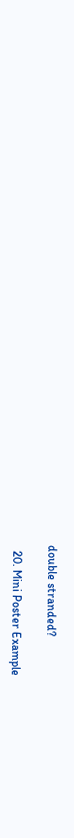double stranded?

  20. Mini Poster Example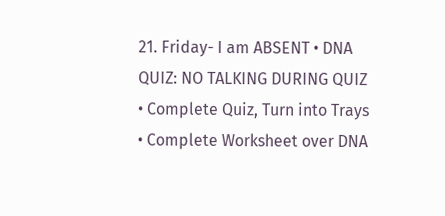21. Friday- I am ABSENT • DNA QUIZ: NO TALKING DURING QUIZ • Complete Quiz, Turn into Trays • Complete Worksheet over DNA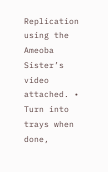Replication using the Ameoba Sister’s video attached. • Turn into trays when done,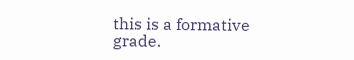this is a formative grade.